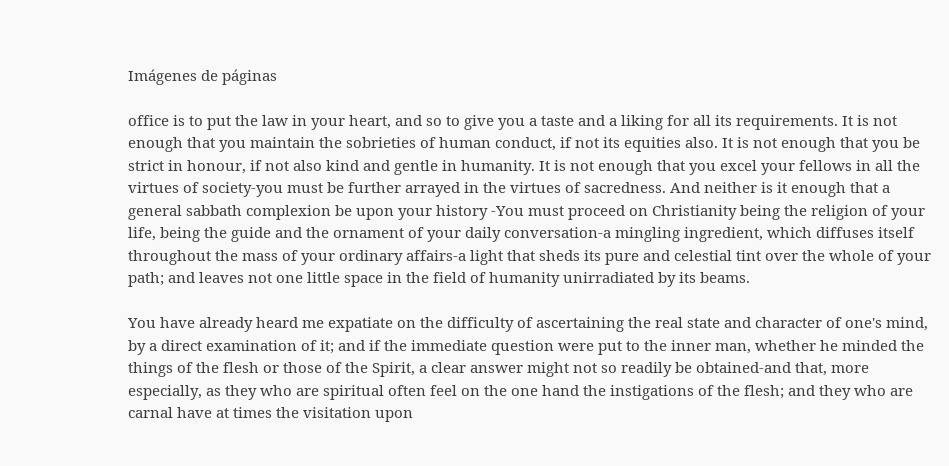Imágenes de páginas

office is to put the law in your heart, and so to give you a taste and a liking for all its requirements. It is not enough that you maintain the sobrieties of human conduct, if not its equities also. It is not enough that you be strict in honour, if not also kind and gentle in humanity. It is not enough that you excel your fellows in all the virtues of society-you must be further arrayed in the virtues of sacredness. And neither is it enough that a general sabbath complexion be upon your history -You must proceed on Christianity being the religion of your life, being the guide and the ornament of your daily conversation-a mingling ingredient, which diffuses itself throughout the mass of your ordinary affairs-a light that sheds its pure and celestial tint over the whole of your path; and leaves not one little space in the field of humanity unirradiated by its beams.

You have already heard me expatiate on the difficulty of ascertaining the real state and character of one's mind, by a direct examination of it; and if the immediate question were put to the inner man, whether he minded the things of the flesh or those of the Spirit, a clear answer might not so readily be obtained-and that, more especially, as they who are spiritual often feel on the one hand the instigations of the flesh; and they who are carnal have at times the visitation upon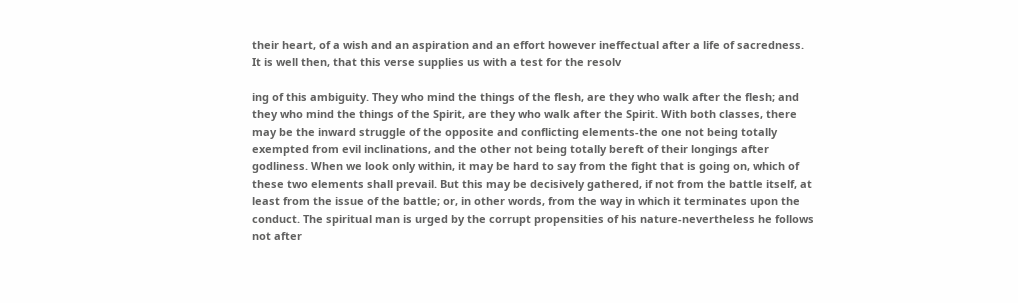their heart, of a wish and an aspiration and an effort however ineffectual after a life of sacredness. It is well then, that this verse supplies us with a test for the resolv

ing of this ambiguity. They who mind the things of the flesh, are they who walk after the flesh; and they who mind the things of the Spirit, are they who walk after the Spirit. With both classes, there may be the inward struggle of the opposite and conflicting elements-the one not being totally exempted from evil inclinations, and the other not being totally bereft of their longings after godliness. When we look only within, it may be hard to say from the fight that is going on, which of these two elements shall prevail. But this may be decisively gathered, if not from the battle itself, at least from the issue of the battle; or, in other words, from the way in which it terminates upon the conduct. The spiritual man is urged by the corrupt propensities of his nature-nevertheless he follows not after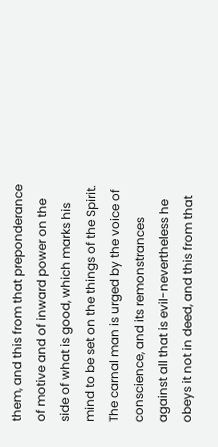them, and this from that preponderance of motive and of inward power on the side of what is good, which marks his mind to be set on the things of the Spirit. The carnal man is urged by the voice of conscience, and its remonstrances against all that is evil-nevertheless he obeys it not in deed, and this from that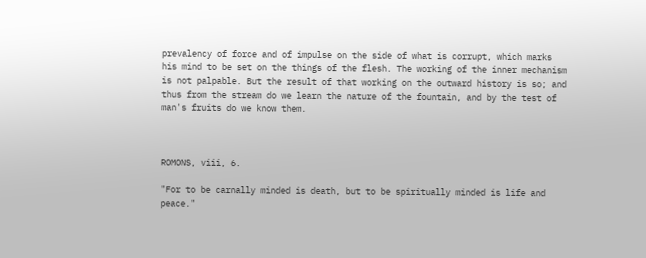prevalency of force and of impulse on the side of what is corrupt, which marks his mind to be set on the things of the flesh. The working of the inner mechanism is not palpable. But the result of that working on the outward history is so; and thus from the stream do we learn the nature of the fountain, and by the test of man's fruits do we know them.



ROMONS, viii, 6.

"For to be carnally minded is death, but to be spiritually minded is life and peace."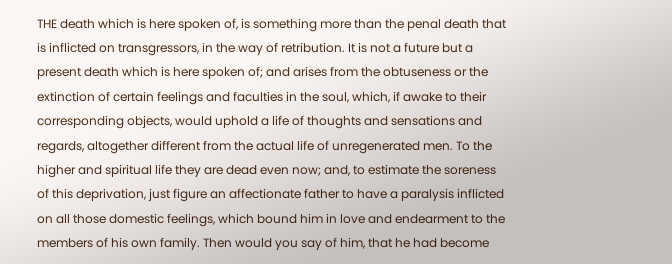THE death which is here spoken of, is something more than the penal death that is inflicted on transgressors, in the way of retribution. It is not a future but a present death which is here spoken of; and arises from the obtuseness or the extinction of certain feelings and faculties in the soul, which, if awake to their corresponding objects, would uphold a life of thoughts and sensations and regards, altogether different from the actual life of unregenerated men. To the higher and spiritual life they are dead even now; and, to estimate the soreness of this deprivation, just figure an affectionate father to have a paralysis inflicted on all those domestic feelings, which bound him in love and endearment to the members of his own family. Then would you say of him, that he had become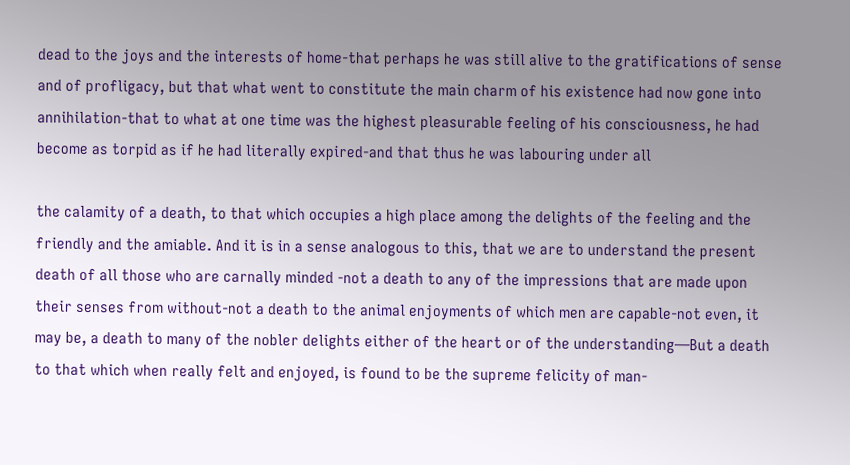dead to the joys and the interests of home-that perhaps he was still alive to the gratifications of sense and of profligacy, but that what went to constitute the main charm of his existence had now gone into annihilation-that to what at one time was the highest pleasurable feeling of his consciousness, he had become as torpid as if he had literally expired-and that thus he was labouring under all

the calamity of a death, to that which occupies a high place among the delights of the feeling and the friendly and the amiable. And it is in a sense analogous to this, that we are to understand the present death of all those who are carnally minded -not a death to any of the impressions that are made upon their senses from without-not a death to the animal enjoyments of which men are capable-not even, it may be, a death to many of the nobler delights either of the heart or of the understanding—But a death to that which when really felt and enjoyed, is found to be the supreme felicity of man-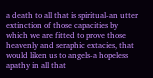a death to all that is spiritual-an utter extinction of those capacities by which we are fitted to prove those heavenly and seraphic extacies, that would liken us to angels-a hopeless apathy in all that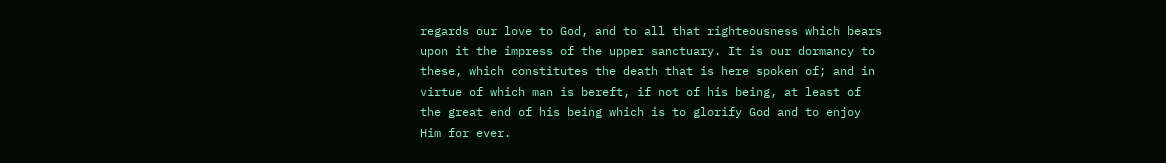regards our love to God, and to all that righteousness which bears upon it the impress of the upper sanctuary. It is our dormancy to these, which constitutes the death that is here spoken of; and in virtue of which man is bereft, if not of his being, at least of the great end of his being which is to glorify God and to enjoy Him for ever.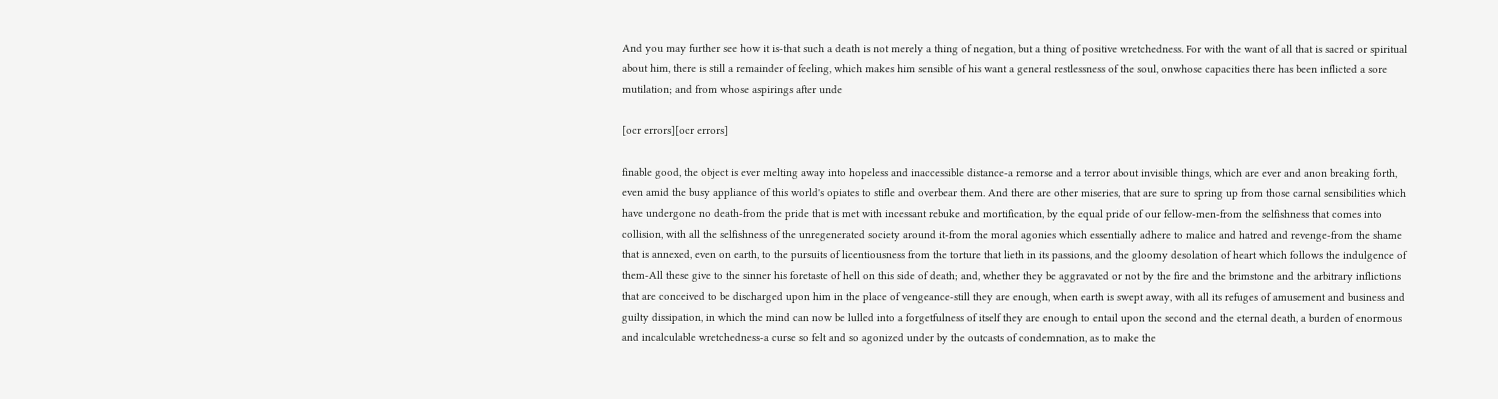And you may further see how it is-that such a death is not merely a thing of negation, but a thing of positive wretchedness. For with the want of all that is sacred or spiritual about him, there is still a remainder of feeling, which makes him sensible of his want a general restlessness of the soul, onwhose capacities there has been inflicted a sore mutilation; and from whose aspirings after unde

[ocr errors][ocr errors]

finable good, the object is ever melting away into hopeless and inaccessible distance-a remorse and a terror about invisible things, which are ever and anon breaking forth, even amid the busy appliance of this world's opiates to stifle and overbear them. And there are other miseries, that are sure to spring up from those carnal sensibilities which have undergone no death-from the pride that is met with incessant rebuke and mortification, by the equal pride of our fellow-men-from the selfishness that comes into collision, with all the selfishness of the unregenerated society around it-from the moral agonies which essentially adhere to malice and hatred and revenge-from the shame that is annexed, even on earth, to the pursuits of licentiousness from the torture that lieth in its passions, and the gloomy desolation of heart which follows the indulgence of them-All these give to the sinner his foretaste of hell on this side of death; and, whether they be aggravated or not by the fire and the brimstone and the arbitrary inflictions that are conceived to be discharged upon him in the place of vengeance-still they are enough, when earth is swept away, with all its refuges of amusement and business and guilty dissipation, in which the mind can now be lulled into a forgetfulness of itself they are enough to entail upon the second and the eternal death, a burden of enormous and incalculable wretchedness-a curse so felt and so agonized under by the outcasts of condemnation, as to make the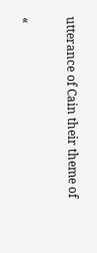utterance of Cain their theme of

«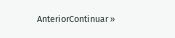AnteriorContinuar »